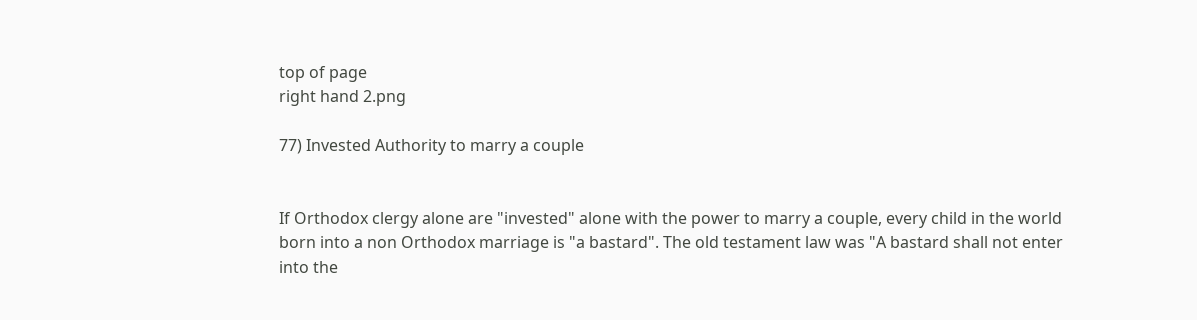top of page
right hand 2.png

77) Invested Authority to marry a couple


If Orthodox clergy alone are "invested" alone with the power to marry a couple, every child in the world born into a non Orthodox marriage is "a bastard". The old testament law was "A bastard shall not enter into the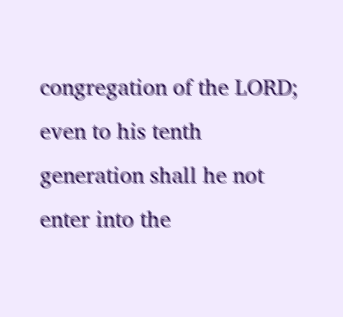congregation of the LORD; even to his tenth generation shall he not enter into the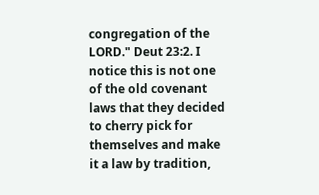congregation of the LORD." Deut 23:2. I notice this is not one of the old covenant laws that they decided to cherry pick for themselves and make it a law by tradition,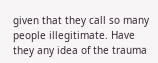given that they call so many people illegitimate. Have they any idea of the trauma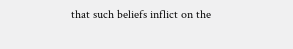that such beliefs inflict on the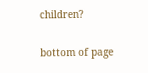children?

bottom of page